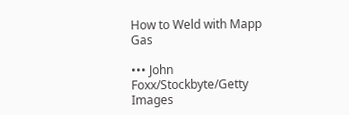How to Weld with Mapp Gas

••• John Foxx/Stockbyte/Getty Images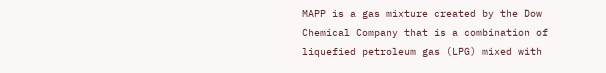MAPP is a gas mixture created by the Dow Chemical Company that is a combination of liquefied petroleum gas (LPG) mixed with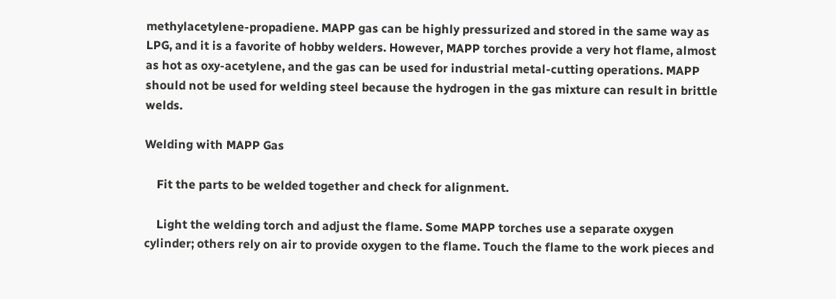methylacetylene-propadiene. MAPP gas can be highly pressurized and stored in the same way as LPG, and it is a favorite of hobby welders. However, MAPP torches provide a very hot flame, almost as hot as oxy-acetylene, and the gas can be used for industrial metal-cutting operations. MAPP should not be used for welding steel because the hydrogen in the gas mixture can result in brittle welds.

Welding with MAPP Gas

    Fit the parts to be welded together and check for alignment.

    Light the welding torch and adjust the flame. Some MAPP torches use a separate oxygen cylinder; others rely on air to provide oxygen to the flame. Touch the flame to the work pieces and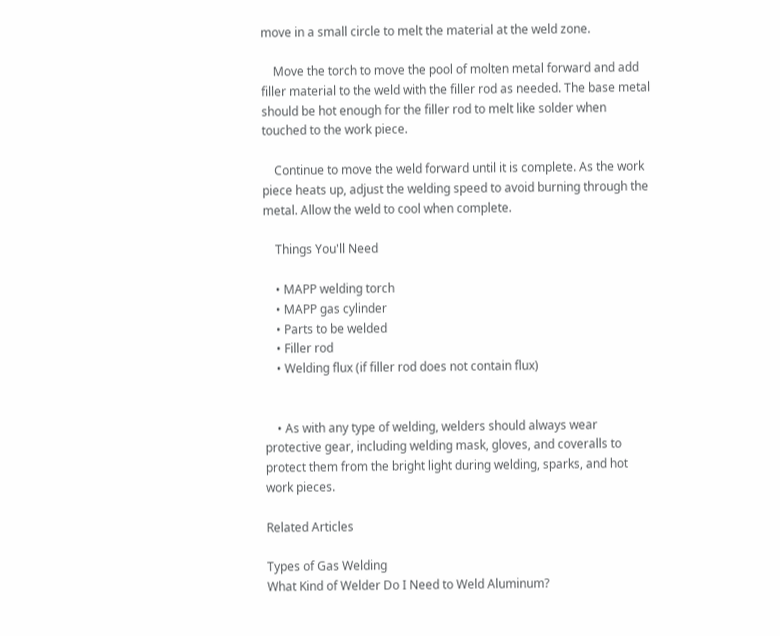move in a small circle to melt the material at the weld zone.

    Move the torch to move the pool of molten metal forward and add filler material to the weld with the filler rod as needed. The base metal should be hot enough for the filler rod to melt like solder when touched to the work piece.

    Continue to move the weld forward until it is complete. As the work piece heats up, adjust the welding speed to avoid burning through the metal. Allow the weld to cool when complete.

    Things You'll Need

    • MAPP welding torch
    • MAPP gas cylinder
    • Parts to be welded
    • Filler rod
    • Welding flux (if filler rod does not contain flux)


    • As with any type of welding, welders should always wear protective gear, including welding mask, gloves, and coveralls to protect them from the bright light during welding, sparks, and hot work pieces.

Related Articles

Types of Gas Welding
What Kind of Welder Do I Need to Weld Aluminum?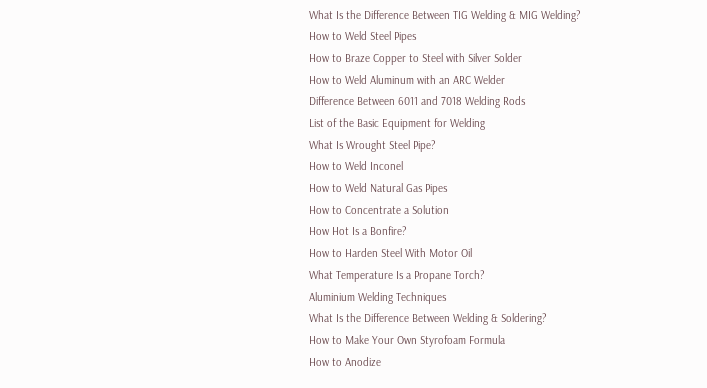What Is the Difference Between TIG Welding & MIG Welding?
How to Weld Steel Pipes
How to Braze Copper to Steel with Silver Solder
How to Weld Aluminum with an ARC Welder
Difference Between 6011 and 7018 Welding Rods
List of the Basic Equipment for Welding
What Is Wrought Steel Pipe?
How to Weld Inconel
How to Weld Natural Gas Pipes
How to Concentrate a Solution
How Hot Is a Bonfire?
How to Harden Steel With Motor Oil
What Temperature Is a Propane Torch?
Aluminium Welding Techniques
What Is the Difference Between Welding & Soldering?
How to Make Your Own Styrofoam Formula
How to Anodize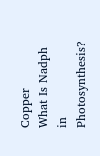Copper
What Is Nadph in Photosynthesis?